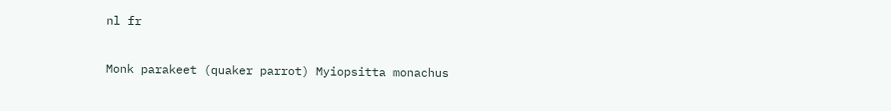nl fr

Monk parakeet (quaker parrot) Myiopsitta monachus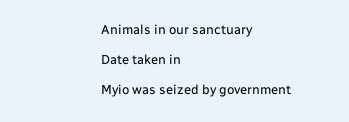Animals in our sanctuary

Date taken in

Myio was seized by government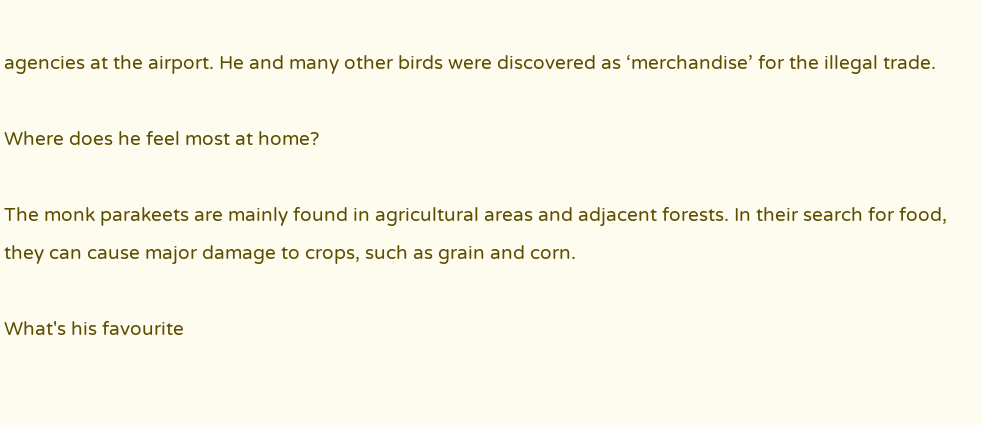agencies at the airport. He and many other birds were discovered as ‘merchandise’ for the illegal trade.

Where does he feel most at home?

The monk parakeets are mainly found in agricultural areas and adjacent forests. In their search for food, they can cause major damage to crops, such as grain and corn.

What's his favourite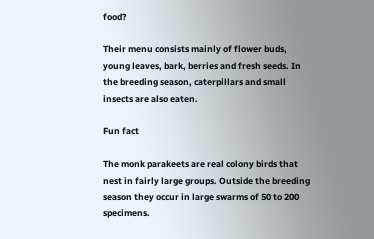food?

Their menu consists mainly of flower buds, young leaves, bark, berries and fresh seeds. In the breeding season, caterpillars and small insects are also eaten.

Fun fact

The monk parakeets are real colony birds that nest in fairly large groups. Outside the breeding season they occur in large swarms of 50 to 200 specimens.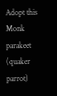Adopt this Monk parakeet (quaker parrot)